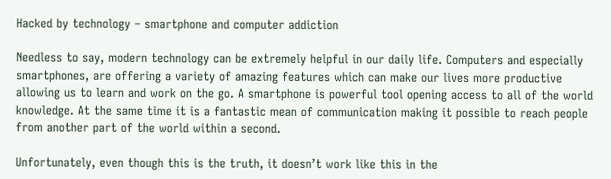Hacked by technology – smartphone and computer addiction

Needless to say, modern technology can be extremely helpful in our daily life. Computers and especially smartphones, are offering a variety of amazing features which can make our lives more productive allowing us to learn and work on the go. A smartphone is powerful tool opening access to all of the world knowledge. At the same time it is a fantastic mean of communication making it possible to reach people from another part of the world within a second.

Unfortunately, even though this is the truth, it doesn’t work like this in the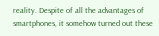reality. Despite of all the advantages of smartphones, it somehow turned out these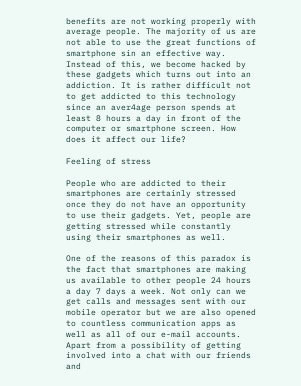benefits are not working properly with average people. The majority of us are not able to use the great functions of smartphone sin an effective way. Instead of this, we become hacked by these gadgets which turns out into an addiction. It is rather difficult not to get addicted to this technology since an aver4age person spends at least 8 hours a day in front of the computer or smartphone screen. How does it affect our life?

Feeling of stress

People who are addicted to their smartphones are certainly stressed once they do not have an opportunity to use their gadgets. Yet, people are getting stressed while constantly using their smartphones as well.

One of the reasons of this paradox is the fact that smartphones are making us available to other people 24 hours a day 7 days a week. Not only can we get calls and messages sent with our mobile operator but we are also opened to countless communication apps as well as all of our e-mail accounts. Apart from a possibility of getting involved into a chat with our friends and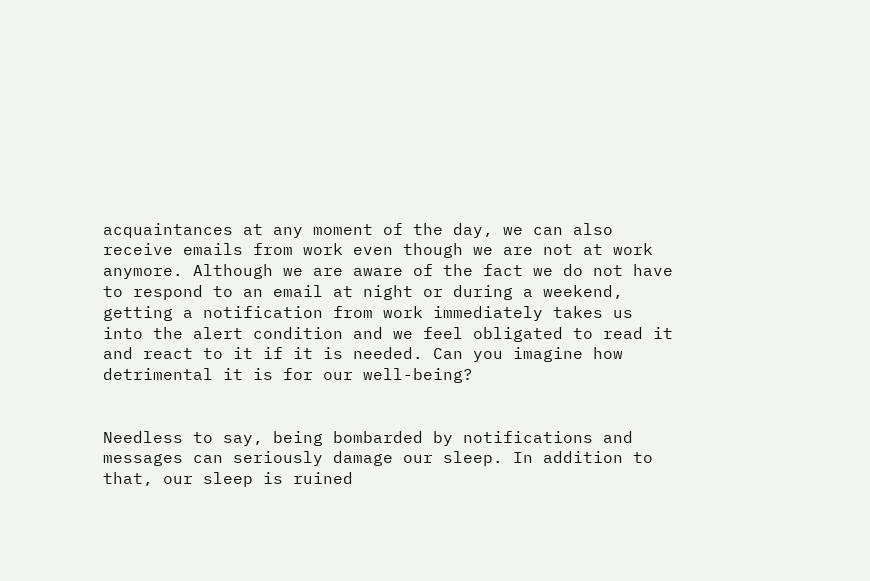acquaintances at any moment of the day, we can also receive emails from work even though we are not at work anymore. Although we are aware of the fact we do not have to respond to an email at night or during a weekend, getting a notification from work immediately takes us into the alert condition and we feel obligated to read it and react to it if it is needed. Can you imagine how detrimental it is for our well-being?


Needless to say, being bombarded by notifications and messages can seriously damage our sleep. In addition to that, our sleep is ruined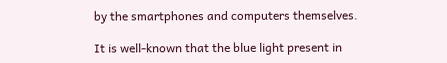by the smartphones and computers themselves.

It is well-known that the blue light present in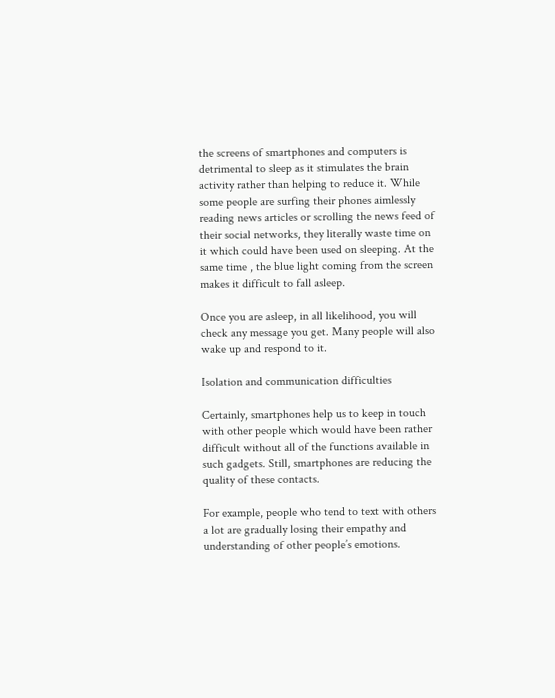the screens of smartphones and computers is detrimental to sleep as it stimulates the brain activity rather than helping to reduce it. While some people are surfing their phones aimlessly reading news articles or scrolling the news feed of their social networks, they literally waste time on it which could have been used on sleeping. At the same time , the blue light coming from the screen makes it difficult to fall asleep.

Once you are asleep, in all likelihood, you will check any message you get. Many people will also wake up and respond to it.

Isolation and communication difficulties

Certainly, smartphones help us to keep in touch with other people which would have been rather difficult without all of the functions available in such gadgets. Still, smartphones are reducing the quality of these contacts.

For example, people who tend to text with others a lot are gradually losing their empathy and understanding of other people’s emotions.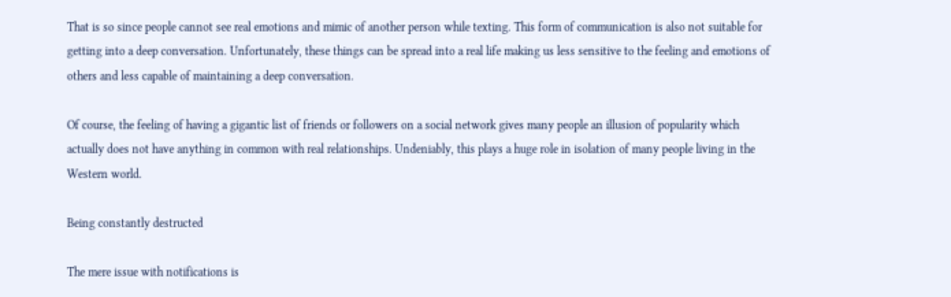That is so since people cannot see real emotions and mimic of another person while texting. This form of communication is also not suitable for getting into a deep conversation. Unfortunately, these things can be spread into a real life making us less sensitive to the feeling and emotions of others and less capable of maintaining a deep conversation.

Of course, the feeling of having a gigantic list of friends or followers on a social network gives many people an illusion of popularity which actually does not have anything in common with real relationships. Undeniably, this plays a huge role in isolation of many people living in the Western world.

Being constantly destructed

The mere issue with notifications is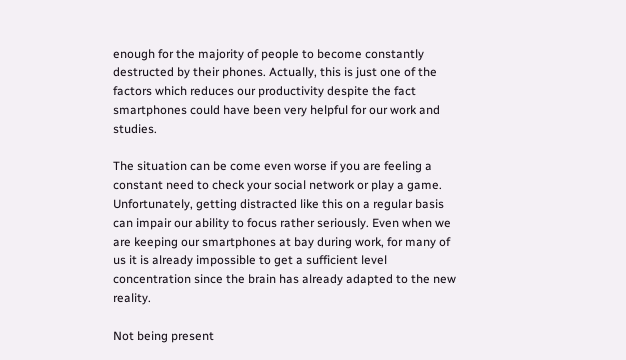enough for the majority of people to become constantly destructed by their phones. Actually, this is just one of the factors which reduces our productivity despite the fact smartphones could have been very helpful for our work and studies.

The situation can be come even worse if you are feeling a constant need to check your social network or play a game. Unfortunately, getting distracted like this on a regular basis can impair our ability to focus rather seriously. Even when we are keeping our smartphones at bay during work, for many of us it is already impossible to get a sufficient level concentration since the brain has already adapted to the new reality.

Not being present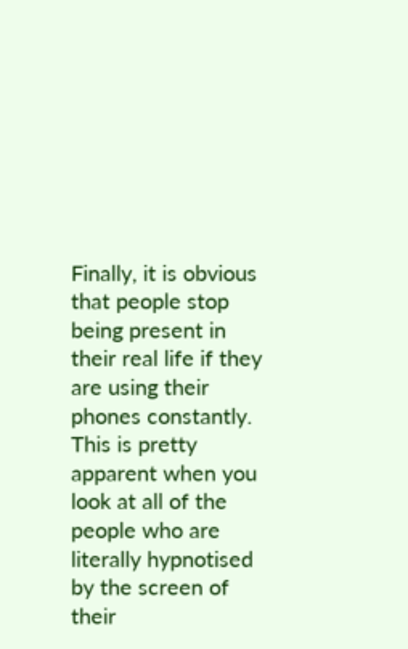Finally, it is obvious that people stop being present in their real life if they are using their phones constantly. This is pretty apparent when you look at all of the people who are literally hypnotised by the screen of their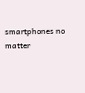smartphones no matter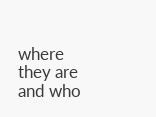where they are and who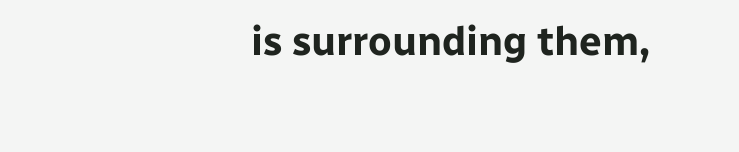is surrounding them,